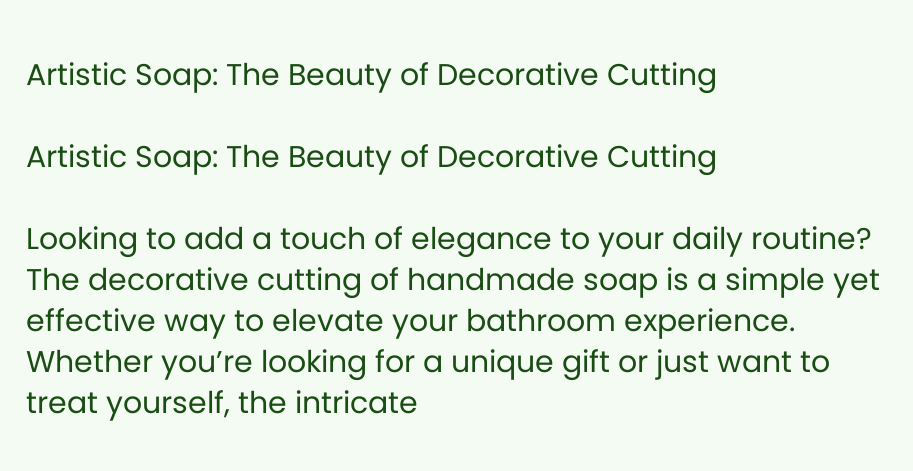Artistic Soap: The Beauty of Decorative Cutting

Artistic Soap: The Beauty of Decorative Cutting

Looking to add a touch of elegance to your daily routine? The decorative cutting of handmade soap is a simple yet effective way to elevate your bathroom experience. Whether you’re looking for a unique gift or just want to treat yourself, the intricate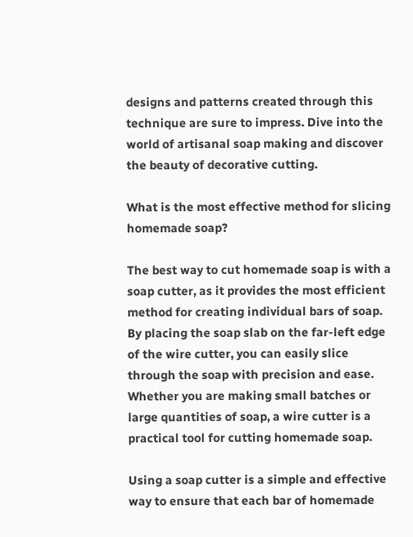designs and patterns created through this technique are sure to impress. Dive into the world of artisanal soap making and discover the beauty of decorative cutting.

What is the most effective method for slicing homemade soap?

The best way to cut homemade soap is with a soap cutter, as it provides the most efficient method for creating individual bars of soap. By placing the soap slab on the far-left edge of the wire cutter, you can easily slice through the soap with precision and ease. Whether you are making small batches or large quantities of soap, a wire cutter is a practical tool for cutting homemade soap.

Using a soap cutter is a simple and effective way to ensure that each bar of homemade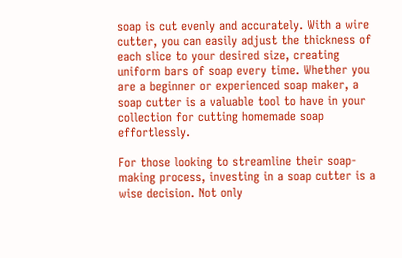soap is cut evenly and accurately. With a wire cutter, you can easily adjust the thickness of each slice to your desired size, creating uniform bars of soap every time. Whether you are a beginner or experienced soap maker, a soap cutter is a valuable tool to have in your collection for cutting homemade soap effortlessly.

For those looking to streamline their soap-making process, investing in a soap cutter is a wise decision. Not only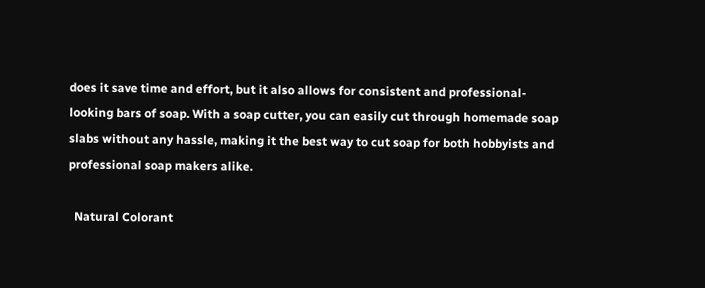does it save time and effort, but it also allows for consistent and professional-looking bars of soap. With a soap cutter, you can easily cut through homemade soap slabs without any hassle, making it the best way to cut soap for both hobbyists and professional soap makers alike.

  Natural Colorant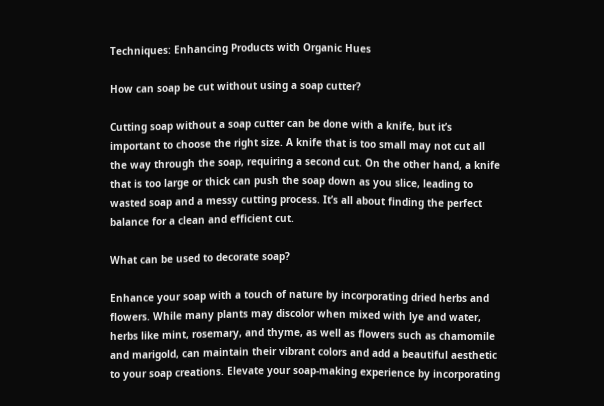Techniques: Enhancing Products with Organic Hues

How can soap be cut without using a soap cutter?

Cutting soap without a soap cutter can be done with a knife, but it’s important to choose the right size. A knife that is too small may not cut all the way through the soap, requiring a second cut. On the other hand, a knife that is too large or thick can push the soap down as you slice, leading to wasted soap and a messy cutting process. It’s all about finding the perfect balance for a clean and efficient cut.

What can be used to decorate soap?

Enhance your soap with a touch of nature by incorporating dried herbs and flowers. While many plants may discolor when mixed with lye and water, herbs like mint, rosemary, and thyme, as well as flowers such as chamomile and marigold, can maintain their vibrant colors and add a beautiful aesthetic to your soap creations. Elevate your soap-making experience by incorporating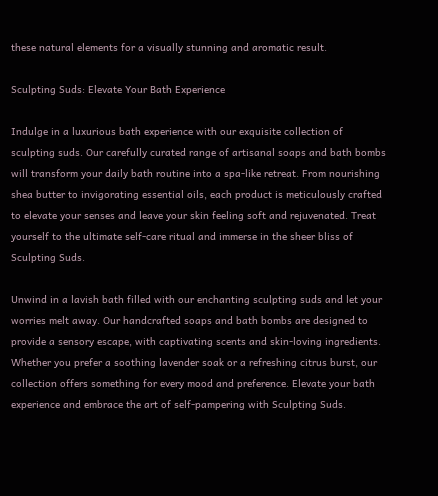these natural elements for a visually stunning and aromatic result.

Sculpting Suds: Elevate Your Bath Experience

Indulge in a luxurious bath experience with our exquisite collection of sculpting suds. Our carefully curated range of artisanal soaps and bath bombs will transform your daily bath routine into a spa-like retreat. From nourishing shea butter to invigorating essential oils, each product is meticulously crafted to elevate your senses and leave your skin feeling soft and rejuvenated. Treat yourself to the ultimate self-care ritual and immerse in the sheer bliss of Sculpting Suds.

Unwind in a lavish bath filled with our enchanting sculpting suds and let your worries melt away. Our handcrafted soaps and bath bombs are designed to provide a sensory escape, with captivating scents and skin-loving ingredients. Whether you prefer a soothing lavender soak or a refreshing citrus burst, our collection offers something for every mood and preference. Elevate your bath experience and embrace the art of self-pampering with Sculpting Suds.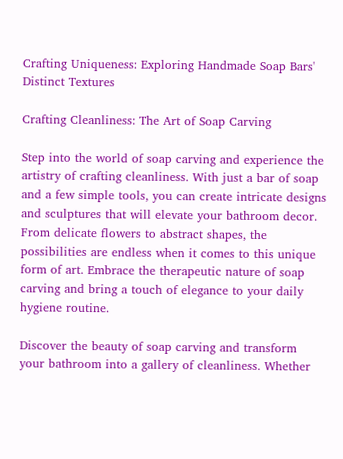Crafting Uniqueness: Exploring Handmade Soap Bars' Distinct Textures

Crafting Cleanliness: The Art of Soap Carving

Step into the world of soap carving and experience the artistry of crafting cleanliness. With just a bar of soap and a few simple tools, you can create intricate designs and sculptures that will elevate your bathroom decor. From delicate flowers to abstract shapes, the possibilities are endless when it comes to this unique form of art. Embrace the therapeutic nature of soap carving and bring a touch of elegance to your daily hygiene routine.

Discover the beauty of soap carving and transform your bathroom into a gallery of cleanliness. Whether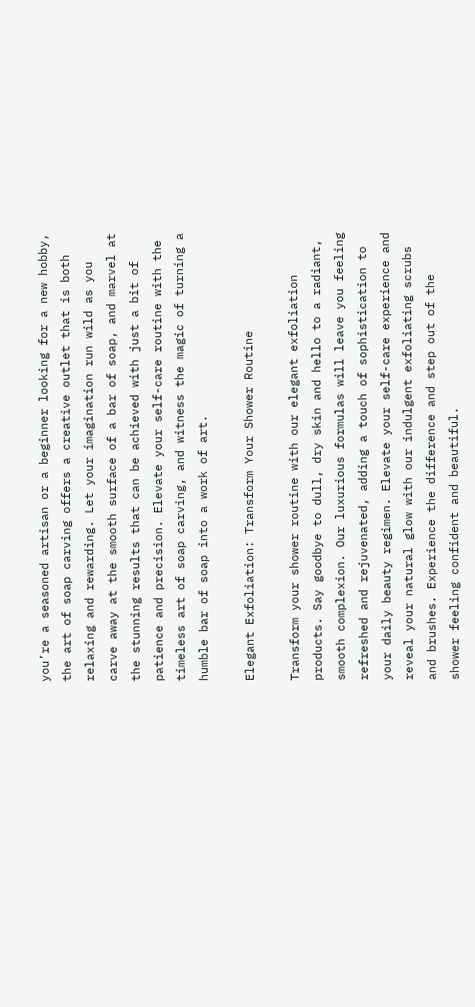you’re a seasoned artisan or a beginner looking for a new hobby, the art of soap carving offers a creative outlet that is both relaxing and rewarding. Let your imagination run wild as you carve away at the smooth surface of a bar of soap, and marvel at the stunning results that can be achieved with just a bit of patience and precision. Elevate your self-care routine with the timeless art of soap carving, and witness the magic of turning a humble bar of soap into a work of art.

Elegant Exfoliation: Transform Your Shower Routine

Transform your shower routine with our elegant exfoliation products. Say goodbye to dull, dry skin and hello to a radiant, smooth complexion. Our luxurious formulas will leave you feeling refreshed and rejuvenated, adding a touch of sophistication to your daily beauty regimen. Elevate your self-care experience and reveal your natural glow with our indulgent exfoliating scrubs and brushes. Experience the difference and step out of the shower feeling confident and beautiful.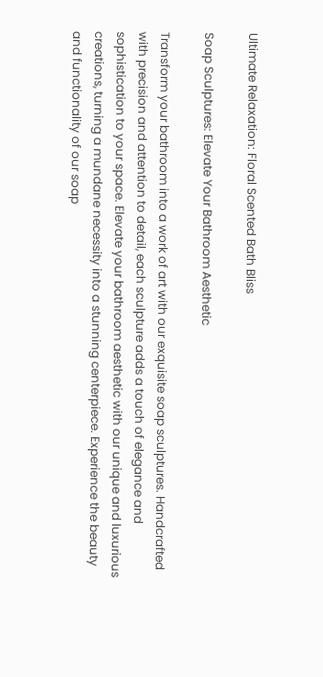Ultimate Relaxation: Floral Scented Bath Bliss

Soap Sculptures: Elevate Your Bathroom Aesthetic

Transform your bathroom into a work of art with our exquisite soap sculptures. Handcrafted with precision and attention to detail, each sculpture adds a touch of elegance and sophistication to your space. Elevate your bathroom aesthetic with our unique and luxurious creations, turning a mundane necessity into a stunning centerpiece. Experience the beauty and functionality of our soap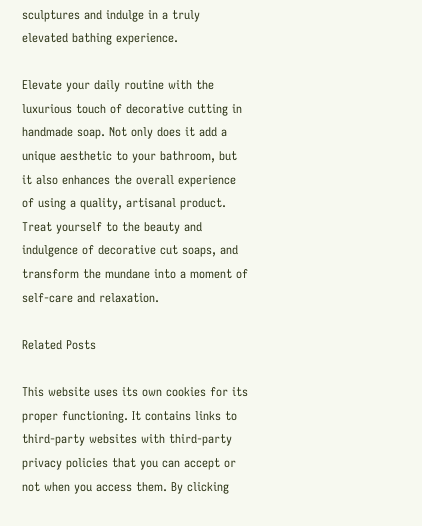sculptures and indulge in a truly elevated bathing experience.

Elevate your daily routine with the luxurious touch of decorative cutting in handmade soap. Not only does it add a unique aesthetic to your bathroom, but it also enhances the overall experience of using a quality, artisanal product. Treat yourself to the beauty and indulgence of decorative cut soaps, and transform the mundane into a moment of self-care and relaxation.

Related Posts

This website uses its own cookies for its proper functioning. It contains links to third-party websites with third-party privacy policies that you can accept or not when you access them. By clicking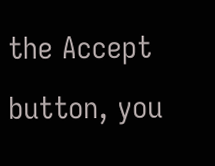the Accept button, you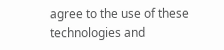agree to the use of these technologies and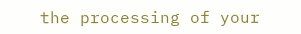the processing of your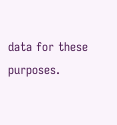data for these purposes.